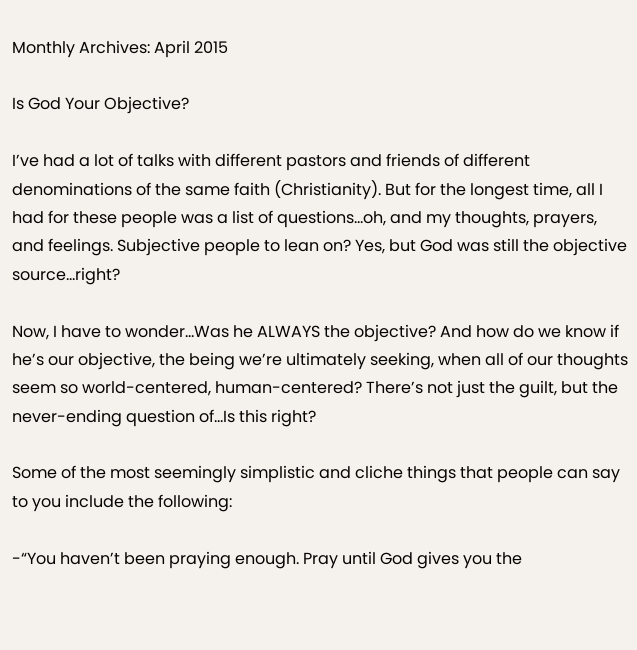Monthly Archives: April 2015

Is God Your Objective?

I’ve had a lot of talks with different pastors and friends of different denominations of the same faith (Christianity). But for the longest time, all I had for these people was a list of questions…oh, and my thoughts, prayers, and feelings. Subjective people to lean on? Yes, but God was still the objective source…right?

Now, I have to wonder…Was he ALWAYS the objective? And how do we know if he’s our objective, the being we’re ultimately seeking, when all of our thoughts seem so world-centered, human-centered? There’s not just the guilt, but the never-ending question of…Is this right?

Some of the most seemingly simplistic and cliche things that people can say to you include the following:

-“You haven’t been praying enough. Pray until God gives you the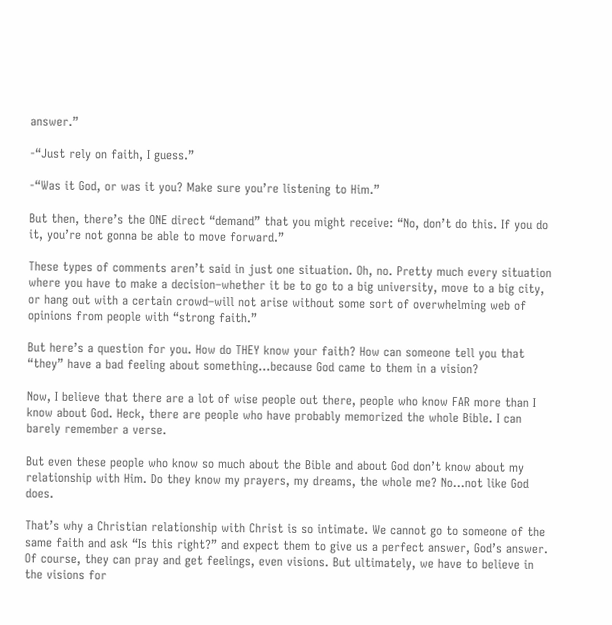answer.”

-“Just rely on faith, I guess.”

-“Was it God, or was it you? Make sure you’re listening to Him.”

But then, there’s the ONE direct “demand” that you might receive: “No, don’t do this. If you do it, you’re not gonna be able to move forward.”

These types of comments aren’t said in just one situation. Oh, no. Pretty much every situation where you have to make a decision–whether it be to go to a big university, move to a big city, or hang out with a certain crowd–will not arise without some sort of overwhelming web of opinions from people with “strong faith.”

But here’s a question for you. How do THEY know your faith? How can someone tell you that “they” have a bad feeling about something…because God came to them in a vision?

Now, I believe that there are a lot of wise people out there, people who know FAR more than I know about God. Heck, there are people who have probably memorized the whole Bible. I can barely remember a verse.

But even these people who know so much about the Bible and about God don’t know about my relationship with Him. Do they know my prayers, my dreams, the whole me? No…not like God does.

That’s why a Christian relationship with Christ is so intimate. We cannot go to someone of the same faith and ask “Is this right?” and expect them to give us a perfect answer, God’s answer. Of course, they can pray and get feelings, even visions. But ultimately, we have to believe in the visions for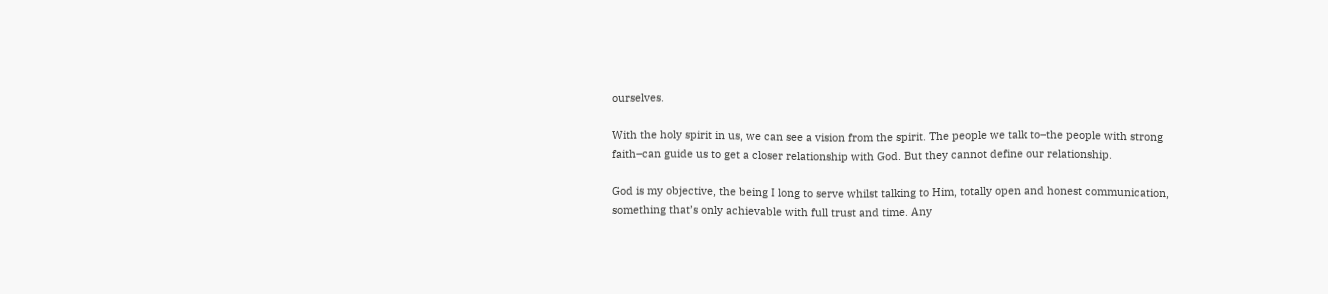ourselves.

With the holy spirit in us, we can see a vision from the spirit. The people we talk to–the people with strong faith–can guide us to get a closer relationship with God. But they cannot define our relationship.

God is my objective, the being I long to serve whilst talking to Him, totally open and honest communication, something that’s only achievable with full trust and time. Any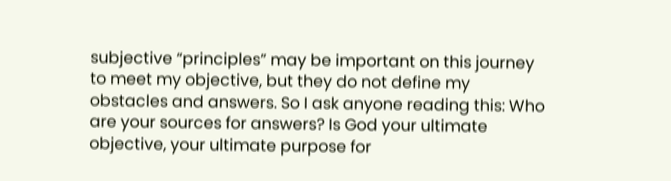subjective “principles” may be important on this journey to meet my objective, but they do not define my obstacles and answers. So I ask anyone reading this: Who are your sources for answers? Is God your ultimate objective, your ultimate purpose for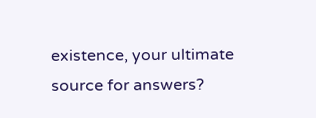existence, your ultimate source for answers?